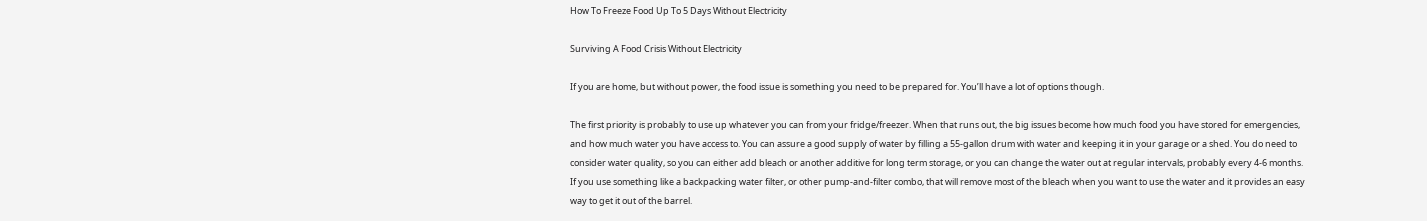How To Freeze Food Up To 5 Days Without Electricity

Surviving A Food Crisis Without Electricity

If you are home, but without power, the food issue is something you need to be prepared for. You’ll have a lot of options though.

The first priority is probably to use up whatever you can from your fridge/freezer. When that runs out, the big issues become how much food you have stored for emergencies, and how much water you have access to. You can assure a good supply of water by filling a 55-gallon drum with water and keeping it in your garage or a shed. You do need to consider water quality, so you can either add bleach or another additive for long term storage, or you can change the water out at regular intervals, probably every 4-6 months. If you use something like a backpacking water filter, or other pump-and-filter combo, that will remove most of the bleach when you want to use the water and it provides an easy way to get it out of the barrel.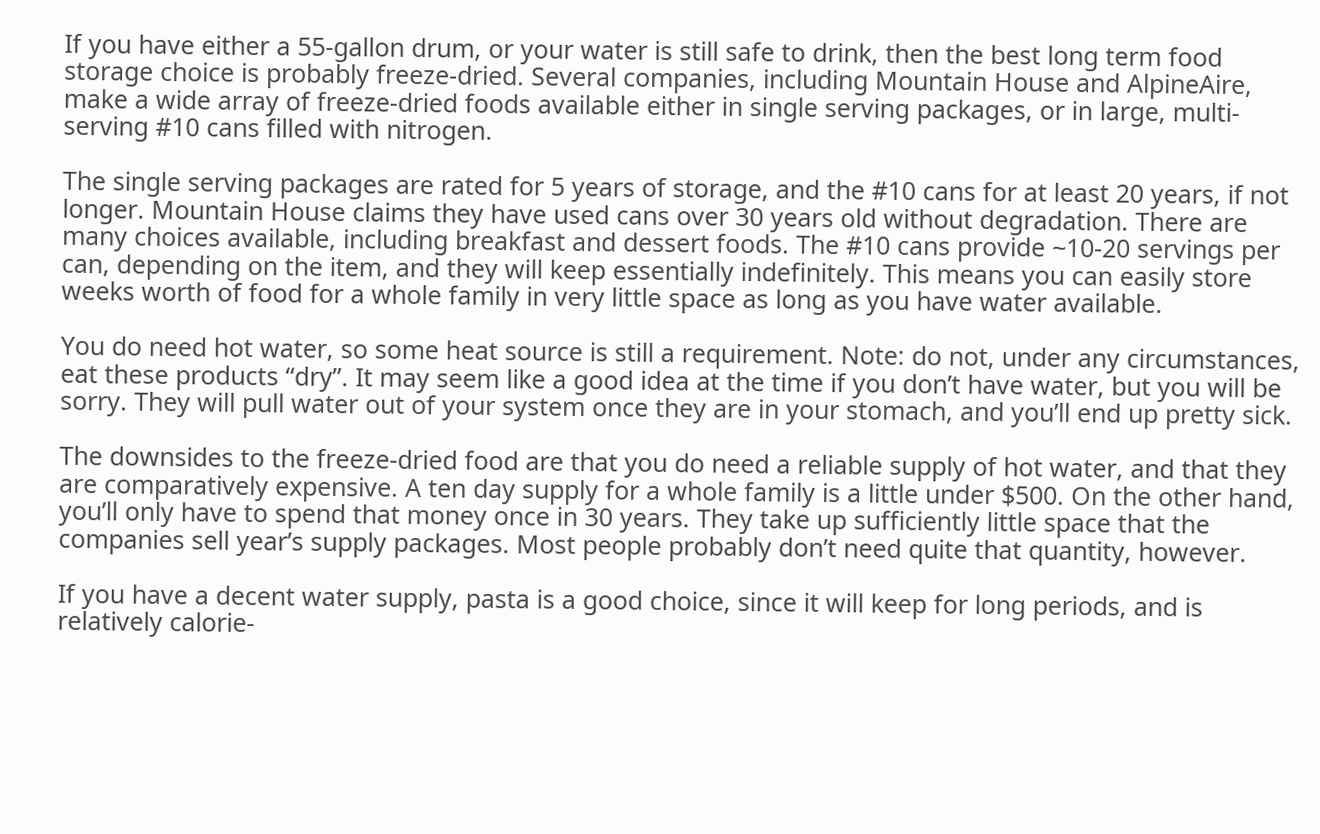If you have either a 55-gallon drum, or your water is still safe to drink, then the best long term food storage choice is probably freeze-dried. Several companies, including Mountain House and AlpineAire, make a wide array of freeze-dried foods available either in single serving packages, or in large, multi-serving #10 cans filled with nitrogen.

The single serving packages are rated for 5 years of storage, and the #10 cans for at least 20 years, if not longer. Mountain House claims they have used cans over 30 years old without degradation. There are many choices available, including breakfast and dessert foods. The #10 cans provide ~10-20 servings per can, depending on the item, and they will keep essentially indefinitely. This means you can easily store weeks worth of food for a whole family in very little space as long as you have water available.

You do need hot water, so some heat source is still a requirement. Note: do not, under any circumstances, eat these products “dry”. It may seem like a good idea at the time if you don’t have water, but you will be sorry. They will pull water out of your system once they are in your stomach, and you’ll end up pretty sick.

The downsides to the freeze-dried food are that you do need a reliable supply of hot water, and that they are comparatively expensive. A ten day supply for a whole family is a little under $500. On the other hand, you’ll only have to spend that money once in 30 years. They take up sufficiently little space that the companies sell year’s supply packages. Most people probably don’t need quite that quantity, however.

If you have a decent water supply, pasta is a good choice, since it will keep for long periods, and is relatively calorie-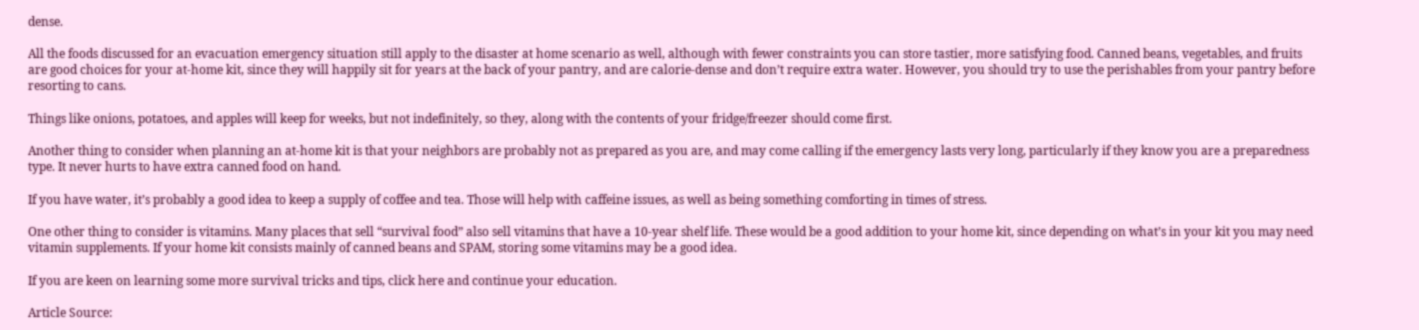dense.

All the foods discussed for an evacuation emergency situation still apply to the disaster at home scenario as well, although with fewer constraints you can store tastier, more satisfying food. Canned beans, vegetables, and fruits are good choices for your at-home kit, since they will happily sit for years at the back of your pantry, and are calorie-dense and don’t require extra water. However, you should try to use the perishables from your pantry before resorting to cans.

Things like onions, potatoes, and apples will keep for weeks, but not indefinitely, so they, along with the contents of your fridge/freezer should come first.

Another thing to consider when planning an at-home kit is that your neighbors are probably not as prepared as you are, and may come calling if the emergency lasts very long, particularly if they know you are a preparedness type. It never hurts to have extra canned food on hand.

If you have water, it’s probably a good idea to keep a supply of coffee and tea. Those will help with caffeine issues, as well as being something comforting in times of stress.

One other thing to consider is vitamins. Many places that sell “survival food” also sell vitamins that have a 10-year shelf life. These would be a good addition to your home kit, since depending on what’s in your kit you may need vitamin supplements. If your home kit consists mainly of canned beans and SPAM, storing some vitamins may be a good idea.

If you are keen on learning some more survival tricks and tips, click here and continue your education.

Article Source: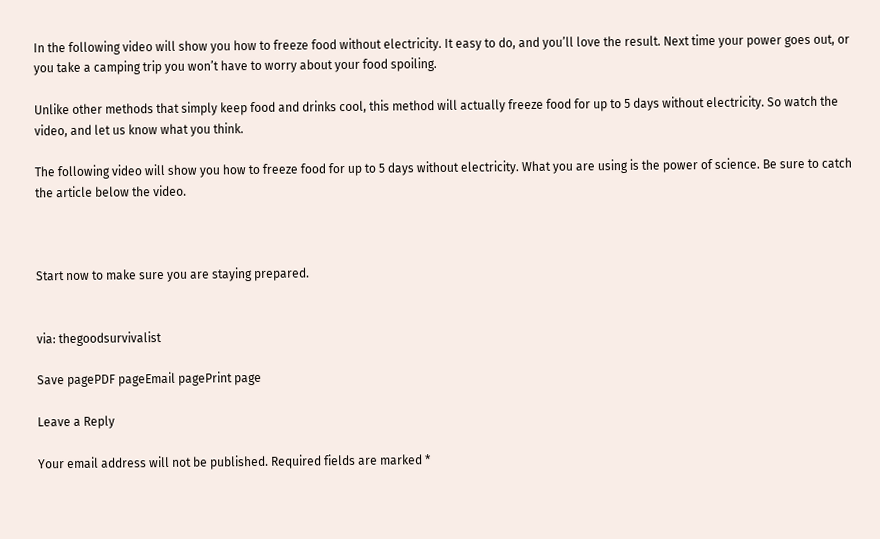In the following video will show you how to freeze food without electricity. It easy to do, and you’ll love the result. Next time your power goes out, or you take a camping trip you won’t have to worry about your food spoiling.

Unlike other methods that simply keep food and drinks cool, this method will actually freeze food for up to 5 days without electricity. So watch the video, and let us know what you think.

The following video will show you how to freeze food for up to 5 days without electricity. What you are using is the power of science. Be sure to catch the article below the video.



Start now to make sure you are staying prepared.


via: thegoodsurvivalist

Save pagePDF pageEmail pagePrint page

Leave a Reply

Your email address will not be published. Required fields are marked *